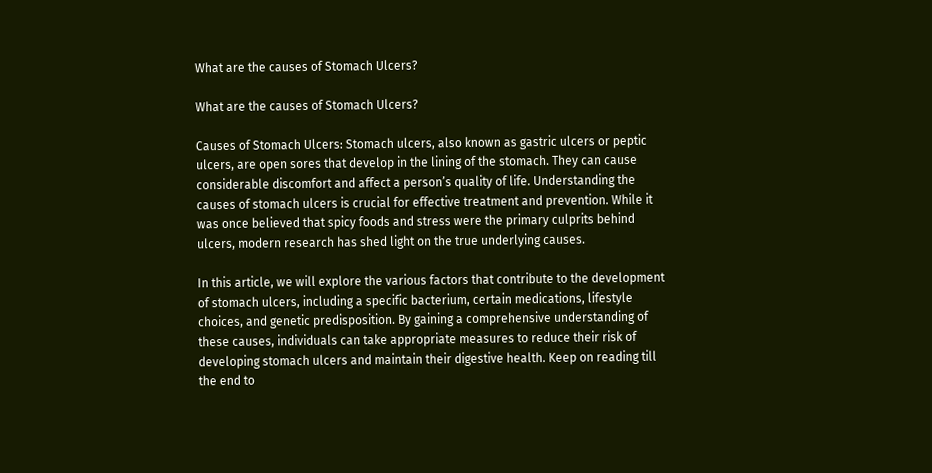What are the causes of Stomach Ulcers?

What are the causes of Stomach Ulcers?

Causes of Stomach Ulcers: Stomach ulcers, also known as gastric ulcers or peptic ulcers, are open sores that develop in the lining of the stomach. They can cause considerable discomfort and affect a person’s quality of life. Understanding the causes of stomach ulcers is crucial for effective treatment and prevention. While it was once believed that spicy foods and stress were the primary culprits behind ulcers, modern research has shed light on the true underlying causes.

In this article, we will explore the various factors that contribute to the development of stomach ulcers, including a specific bacterium, certain medications, lifestyle choices, and genetic predisposition. By gaining a comprehensive understanding of these causes, individuals can take appropriate measures to reduce their risk of developing stomach ulcers and maintain their digestive health. Keep on reading till the end to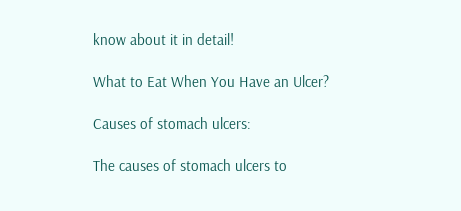know about it in detail!

What to Eat When You Have an Ulcer?

Causes of stomach ulcers:

The causes of stomach ulcers to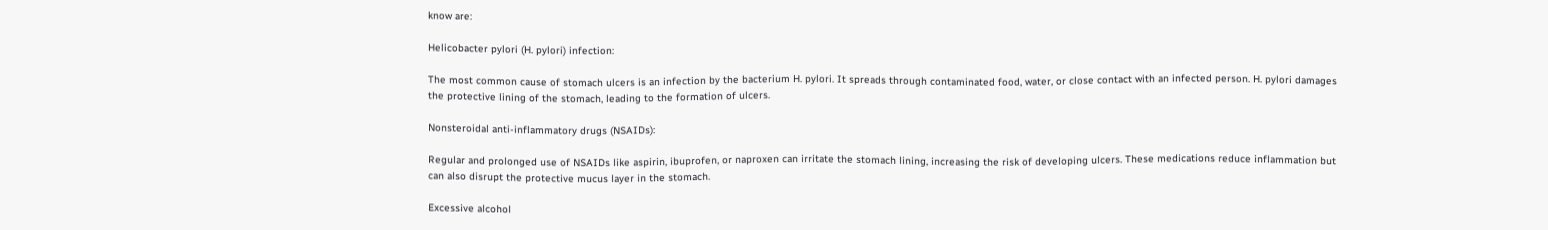know are:

Helicobacter pylori (H. pylori) infection:

The most common cause of stomach ulcers is an infection by the bacterium H. pylori. It spreads through contaminated food, water, or close contact with an infected person. H. pylori damages the protective lining of the stomach, leading to the formation of ulcers.

Nonsteroidal anti-inflammatory drugs (NSAIDs):

Regular and prolonged use of NSAIDs like aspirin, ibuprofen, or naproxen can irritate the stomach lining, increasing the risk of developing ulcers. These medications reduce inflammation but can also disrupt the protective mucus layer in the stomach.

Excessive alcohol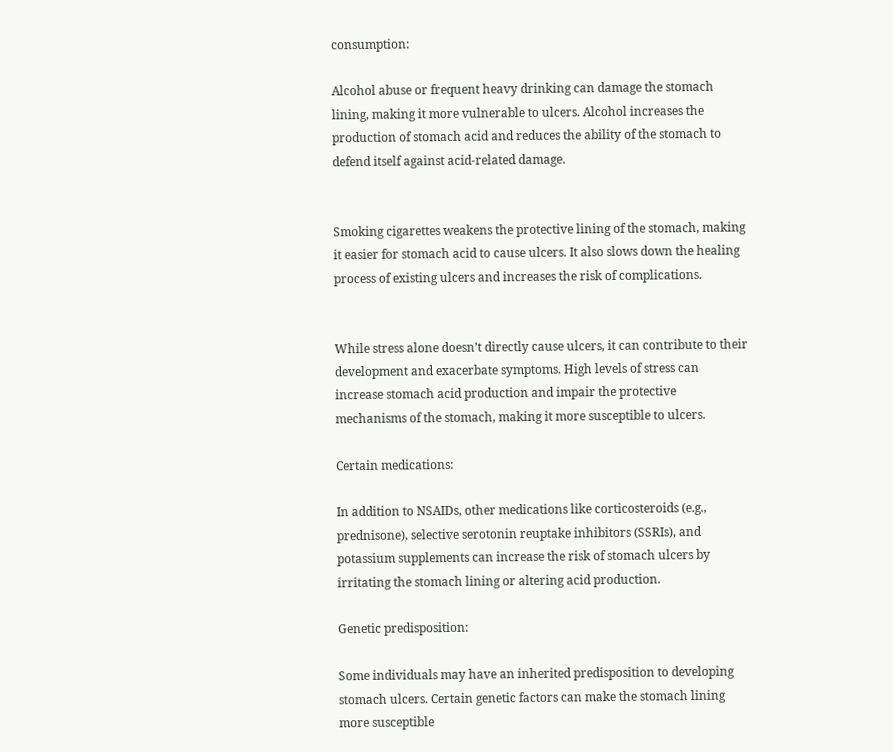consumption:

Alcohol abuse or frequent heavy drinking can damage the stomach lining, making it more vulnerable to ulcers. Alcohol increases the production of stomach acid and reduces the ability of the stomach to defend itself against acid-related damage.


Smoking cigarettes weakens the protective lining of the stomach, making it easier for stomach acid to cause ulcers. It also slows down the healing process of existing ulcers and increases the risk of complications.


While stress alone doesn’t directly cause ulcers, it can contribute to their development and exacerbate symptoms. High levels of stress can increase stomach acid production and impair the protective mechanisms of the stomach, making it more susceptible to ulcers.

Certain medications:

In addition to NSAIDs, other medications like corticosteroids (e.g., prednisone), selective serotonin reuptake inhibitors (SSRIs), and potassium supplements can increase the risk of stomach ulcers by irritating the stomach lining or altering acid production.

Genetic predisposition:

Some individuals may have an inherited predisposition to developing stomach ulcers. Certain genetic factors can make the stomach lining more susceptible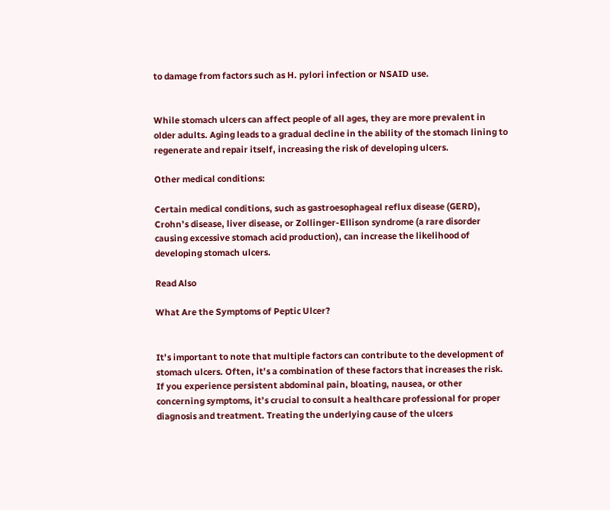to damage from factors such as H. pylori infection or NSAID use.


While stomach ulcers can affect people of all ages, they are more prevalent in older adults. Aging leads to a gradual decline in the ability of the stomach lining to regenerate and repair itself, increasing the risk of developing ulcers.

Other medical conditions:

Certain medical conditions, such as gastroesophageal reflux disease (GERD), Crohn’s disease, liver disease, or Zollinger-Ellison syndrome (a rare disorder causing excessive stomach acid production), can increase the likelihood of developing stomach ulcers.

Read Also

What Are the Symptoms of Peptic Ulcer?


It’s important to note that multiple factors can contribute to the development of stomach ulcers. Often, it’s a combination of these factors that increases the risk. If you experience persistent abdominal pain, bloating, nausea, or other concerning symptoms, it’s crucial to consult a healthcare professional for proper diagnosis and treatment. Treating the underlying cause of the ulcers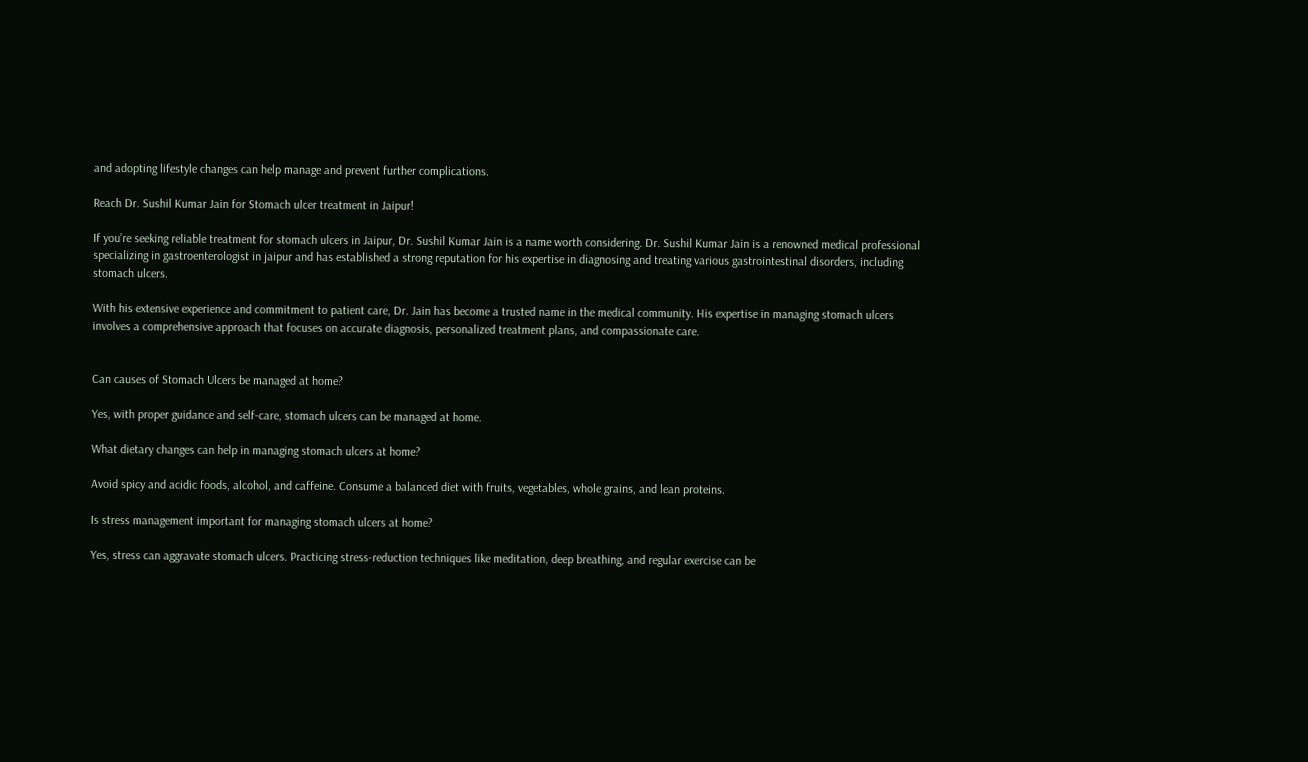and adopting lifestyle changes can help manage and prevent further complications.

Reach Dr. Sushil Kumar Jain for Stomach ulcer treatment in Jaipur!

If you’re seeking reliable treatment for stomach ulcers in Jaipur, Dr. Sushil Kumar Jain is a name worth considering. Dr. Sushil Kumar Jain is a renowned medical professional specializing in gastroenterologist in jaipur and has established a strong reputation for his expertise in diagnosing and treating various gastrointestinal disorders, including stomach ulcers.

With his extensive experience and commitment to patient care, Dr. Jain has become a trusted name in the medical community. His expertise in managing stomach ulcers involves a comprehensive approach that focuses on accurate diagnosis, personalized treatment plans, and compassionate care.


Can causes of Stomach Ulcers be managed at home?

Yes, with proper guidance and self-care, stomach ulcers can be managed at home.

What dietary changes can help in managing stomach ulcers at home?

Avoid spicy and acidic foods, alcohol, and caffeine. Consume a balanced diet with fruits, vegetables, whole grains, and lean proteins.

Is stress management important for managing stomach ulcers at home?

Yes, stress can aggravate stomach ulcers. Practicing stress-reduction techniques like meditation, deep breathing, and regular exercise can be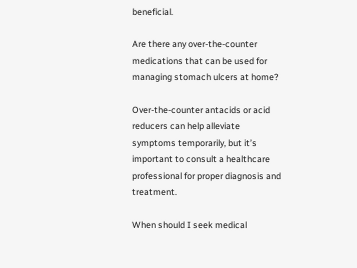beneficial.

Are there any over-the-counter medications that can be used for managing stomach ulcers at home?

Over-the-counter antacids or acid reducers can help alleviate symptoms temporarily, but it’s important to consult a healthcare professional for proper diagnosis and treatment.

When should I seek medical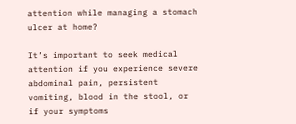attention while managing a stomach ulcer at home?

It’s important to seek medical attention if you experience severe abdominal pain, persistent vomiting, blood in the stool, or if your symptoms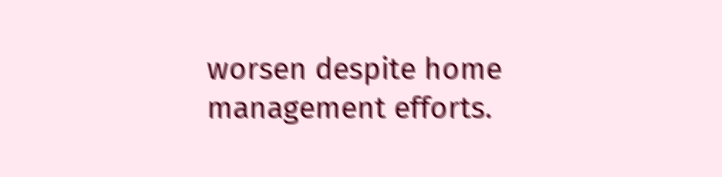worsen despite home management efforts.